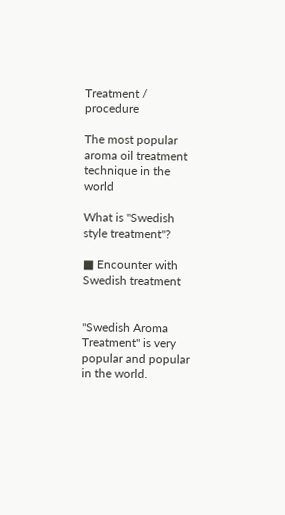Treatment / procedure

The most popular aroma oil treatment technique in the world

What is "Swedish style treatment"?

■ Encounter with Swedish treatment


"Swedish Aroma Treatment" is very popular and popular in the world.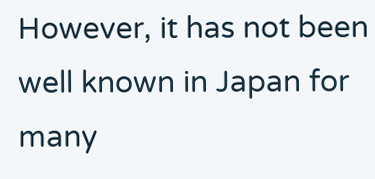However, it has not been well known in Japan for many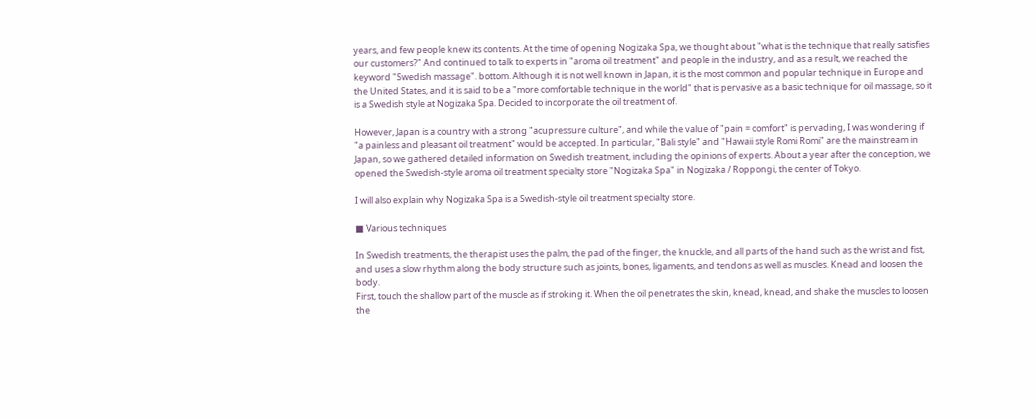years, and few people knew its contents. At the time of opening Nogizaka Spa, we thought about "what is the technique that really satisfies our customers?" And continued to talk to experts in "aroma oil treatment" and people in the industry, and as a result, we reached the keyword "Swedish massage". bottom. Although it is not well known in Japan, it is the most common and popular technique in Europe and the United States, and it is said to be a "more comfortable technique in the world" that is pervasive as a basic technique for oil massage, so it is a Swedish style at Nogizaka Spa. Decided to incorporate the oil treatment of.

However, Japan is a country with a strong "acupressure culture", and while the value of "pain = comfort" is pervading, I was wondering if "a painless and pleasant oil treatment" would be accepted. In particular, "Bali style" and "Hawaii style Romi Romi" are the mainstream in Japan, so we gathered detailed information on Swedish treatment, including the opinions of experts. About a year after the conception, we opened the Swedish-style aroma oil treatment specialty store "Nogizaka Spa" in Nogizaka / Roppongi, the center of Tokyo.

I will also explain why Nogizaka Spa is a Swedish-style oil treatment specialty store.

■ Various techniques

In Swedish treatments, the therapist uses the palm, the pad of the finger, the knuckle, and all parts of the hand such as the wrist and fist, and uses a slow rhythm along the body structure such as joints, bones, ligaments, and tendons as well as muscles. Knead and loosen the body.
First, touch the shallow part of the muscle as if stroking it. When the oil penetrates the skin, knead, knead, and shake the muscles to loosen the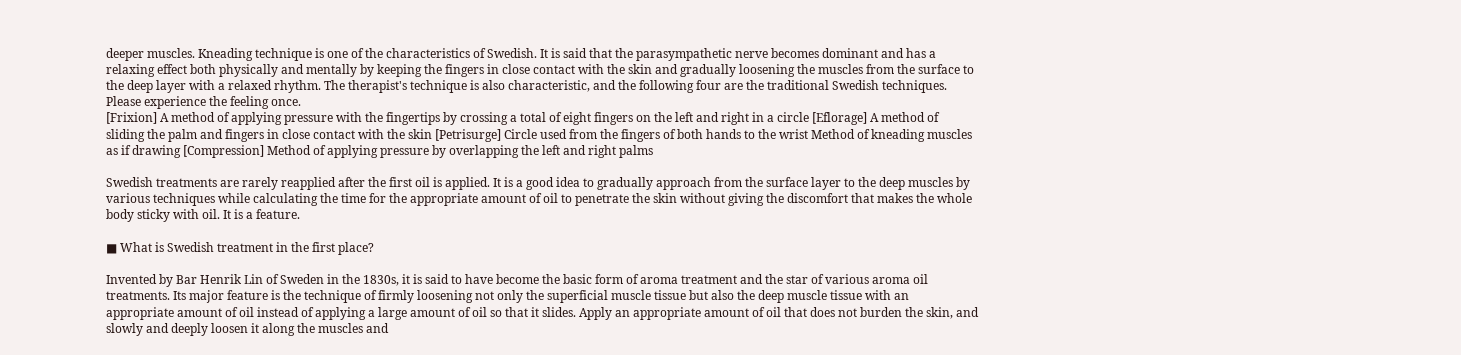deeper muscles. Kneading technique is one of the characteristics of Swedish. It is said that the parasympathetic nerve becomes dominant and has a relaxing effect both physically and mentally by keeping the fingers in close contact with the skin and gradually loosening the muscles from the surface to the deep layer with a relaxed rhythm. The therapist's technique is also characteristic, and the following four are the traditional Swedish techniques. Please experience the feeling once.
[Frixion] A method of applying pressure with the fingertips by crossing a total of eight fingers on the left and right in a circle [Eflorage] A method of sliding the palm and fingers in close contact with the skin [Petrisurge] Circle used from the fingers of both hands to the wrist Method of kneading muscles as if drawing [Compression] Method of applying pressure by overlapping the left and right palms

Swedish treatments are rarely reapplied after the first oil is applied. It is a good idea to gradually approach from the surface layer to the deep muscles by various techniques while calculating the time for the appropriate amount of oil to penetrate the skin without giving the discomfort that makes the whole body sticky with oil. It is a feature.

■ What is Swedish treatment in the first place?

Invented by Bar Henrik Lin of Sweden in the 1830s, it is said to have become the basic form of aroma treatment and the star of various aroma oil treatments. Its major feature is the technique of firmly loosening not only the superficial muscle tissue but also the deep muscle tissue with an appropriate amount of oil instead of applying a large amount of oil so that it slides. Apply an appropriate amount of oil that does not burden the skin, and slowly and deeply loosen it along the muscles and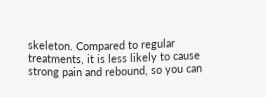skeleton. Compared to regular treatments, it is less likely to cause strong pain and rebound, so you can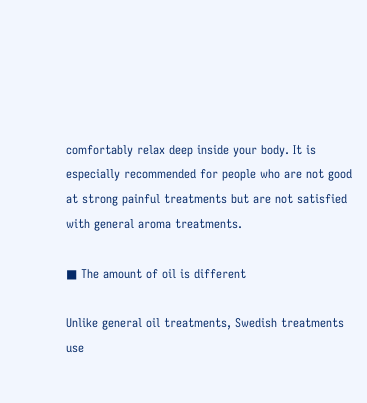comfortably relax deep inside your body. It is especially recommended for people who are not good at strong painful treatments but are not satisfied with general aroma treatments.

■ The amount of oil is different

Unlike general oil treatments, Swedish treatments use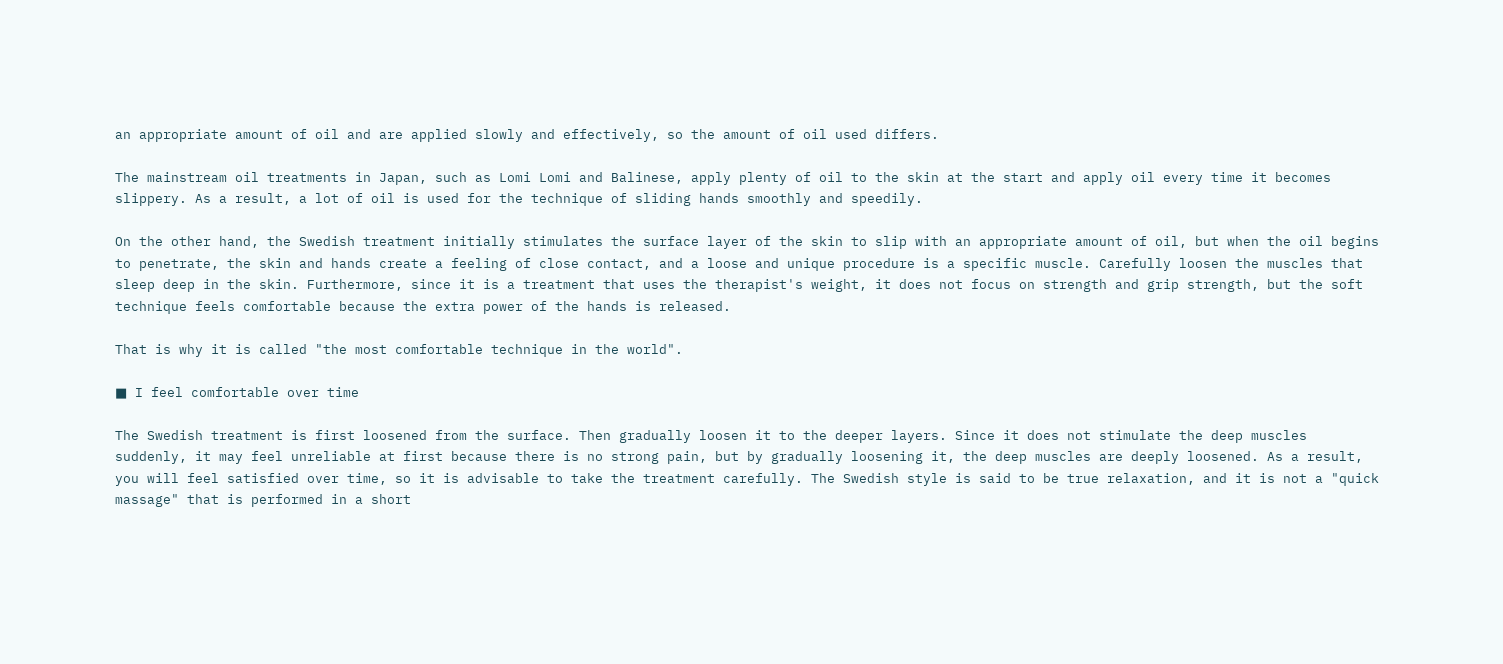an appropriate amount of oil and are applied slowly and effectively, so the amount of oil used differs.

The mainstream oil treatments in Japan, such as Lomi Lomi and Balinese, apply plenty of oil to the skin at the start and apply oil every time it becomes slippery. As a result, a lot of oil is used for the technique of sliding hands smoothly and speedily.

On the other hand, the Swedish treatment initially stimulates the surface layer of the skin to slip with an appropriate amount of oil, but when the oil begins to penetrate, the skin and hands create a feeling of close contact, and a loose and unique procedure is a specific muscle. Carefully loosen the muscles that sleep deep in the skin. Furthermore, since it is a treatment that uses the therapist's weight, it does not focus on strength and grip strength, but the soft technique feels comfortable because the extra power of the hands is released.

That is why it is called "the most comfortable technique in the world".

■ I feel comfortable over time

The Swedish treatment is first loosened from the surface. Then gradually loosen it to the deeper layers. Since it does not stimulate the deep muscles suddenly, it may feel unreliable at first because there is no strong pain, but by gradually loosening it, the deep muscles are deeply loosened. As a result, you will feel satisfied over time, so it is advisable to take the treatment carefully. The Swedish style is said to be true relaxation, and it is not a "quick massage" that is performed in a short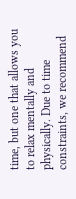time, but one that allows you to relax mentally and physically. Due to time constraints, we recommend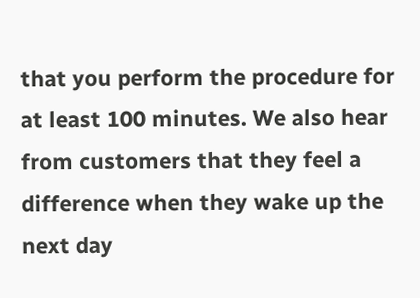that you perform the procedure for at least 100 minutes. We also hear from customers that they feel a difference when they wake up the next day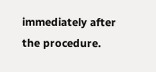immediately after the procedure.